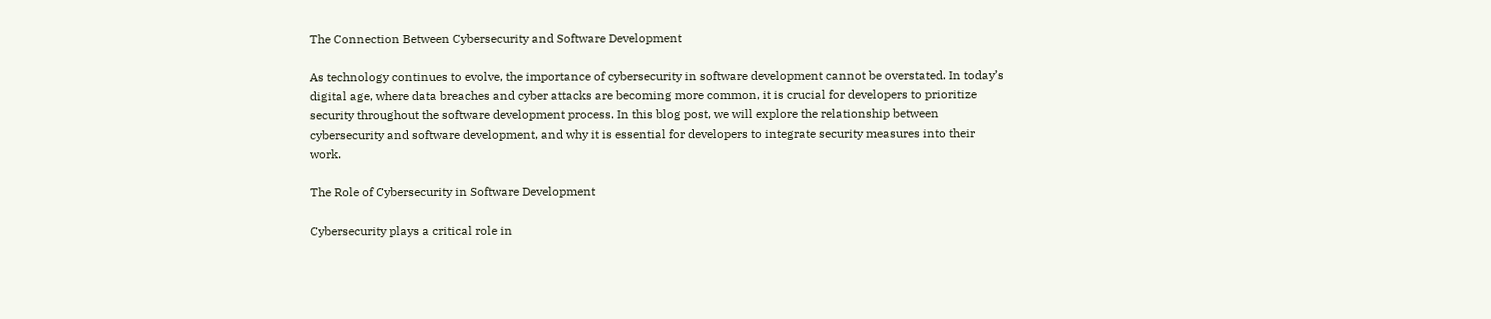The Connection Between Cybersecurity and Software Development

As technology continues to evolve, the importance of cybersecurity in software development cannot be overstated. In today’s digital age, where data breaches and cyber attacks are becoming more common, it is crucial for developers to prioritize security throughout the software development process. In this blog post, we will explore the relationship between cybersecurity and software development, and why it is essential for developers to integrate security measures into their work.

The Role of Cybersecurity in Software Development

Cybersecurity plays a critical role in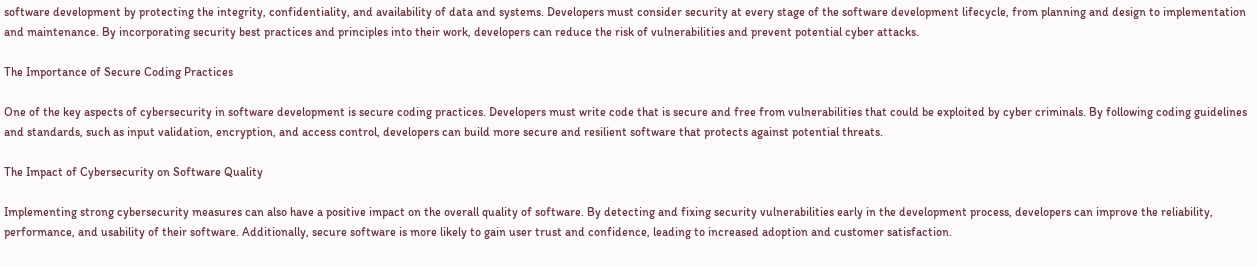software development by protecting the integrity, confidentiality, and availability of data and systems. Developers must consider security at every stage of the software development lifecycle, from planning and design to implementation and maintenance. By incorporating security best practices and principles into their work, developers can reduce the risk of vulnerabilities and prevent potential cyber attacks.

The Importance of Secure Coding Practices

One of the key aspects of cybersecurity in software development is secure coding practices. Developers must write code that is secure and free from vulnerabilities that could be exploited by cyber criminals. By following coding guidelines and standards, such as input validation, encryption, and access control, developers can build more secure and resilient software that protects against potential threats.

The Impact of Cybersecurity on Software Quality

Implementing strong cybersecurity measures can also have a positive impact on the overall quality of software. By detecting and fixing security vulnerabilities early in the development process, developers can improve the reliability, performance, and usability of their software. Additionally, secure software is more likely to gain user trust and confidence, leading to increased adoption and customer satisfaction.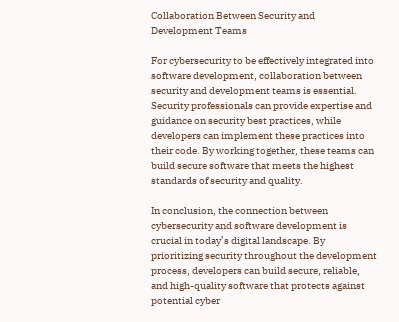Collaboration Between Security and Development Teams

For cybersecurity to be effectively integrated into software development, collaboration between security and development teams is essential. Security professionals can provide expertise and guidance on security best practices, while developers can implement these practices into their code. By working together, these teams can build secure software that meets the highest standards of security and quality.

In conclusion, the connection between cybersecurity and software development is crucial in today’s digital landscape. By prioritizing security throughout the development process, developers can build secure, reliable, and high-quality software that protects against potential cyber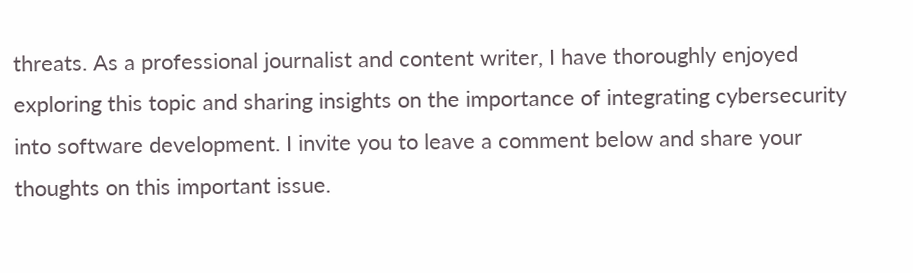threats. As a professional journalist and content writer, I have thoroughly enjoyed exploring this topic and sharing insights on the importance of integrating cybersecurity into software development. I invite you to leave a comment below and share your thoughts on this important issue.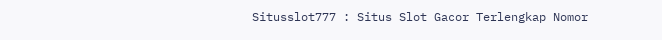Situsslot777 : Situs Slot Gacor Terlengkap Nomor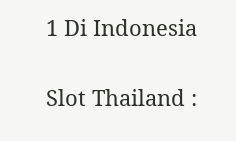1 Di Indonesia

Slot Thailand :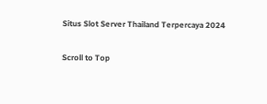Situs Slot Server Thailand Terpercaya 2024

Scroll to Top